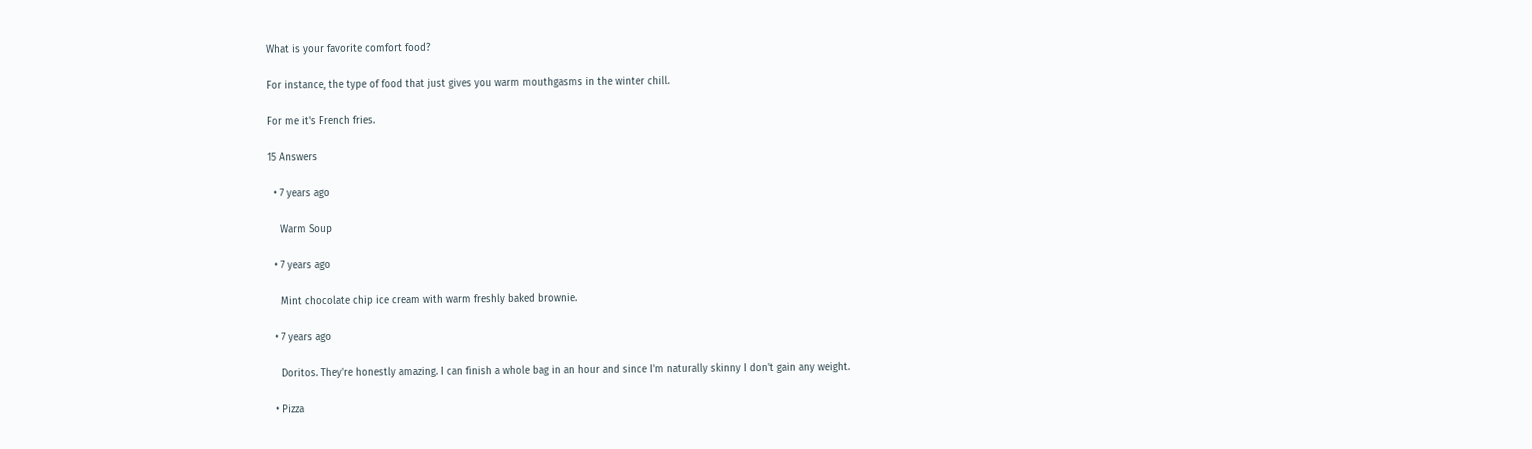What is your favorite comfort food?

For instance, the type of food that just gives you warm mouthgasms in the winter chill.

For me it's French fries.

15 Answers

  • 7 years ago

    Warm Soup

  • 7 years ago

    Mint chocolate chip ice cream with warm freshly baked brownie.

  • 7 years ago

    Doritos. They're honestly amazing. I can finish a whole bag in an hour and since I'm naturally skinny I don't gain any weight.

  • Pizza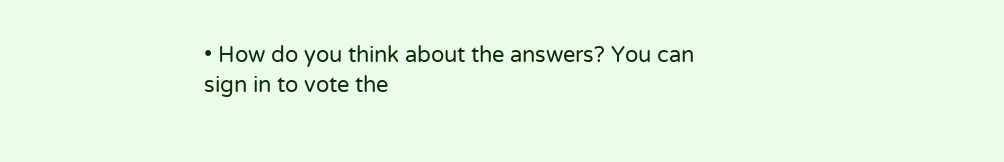• How do you think about the answers? You can sign in to vote the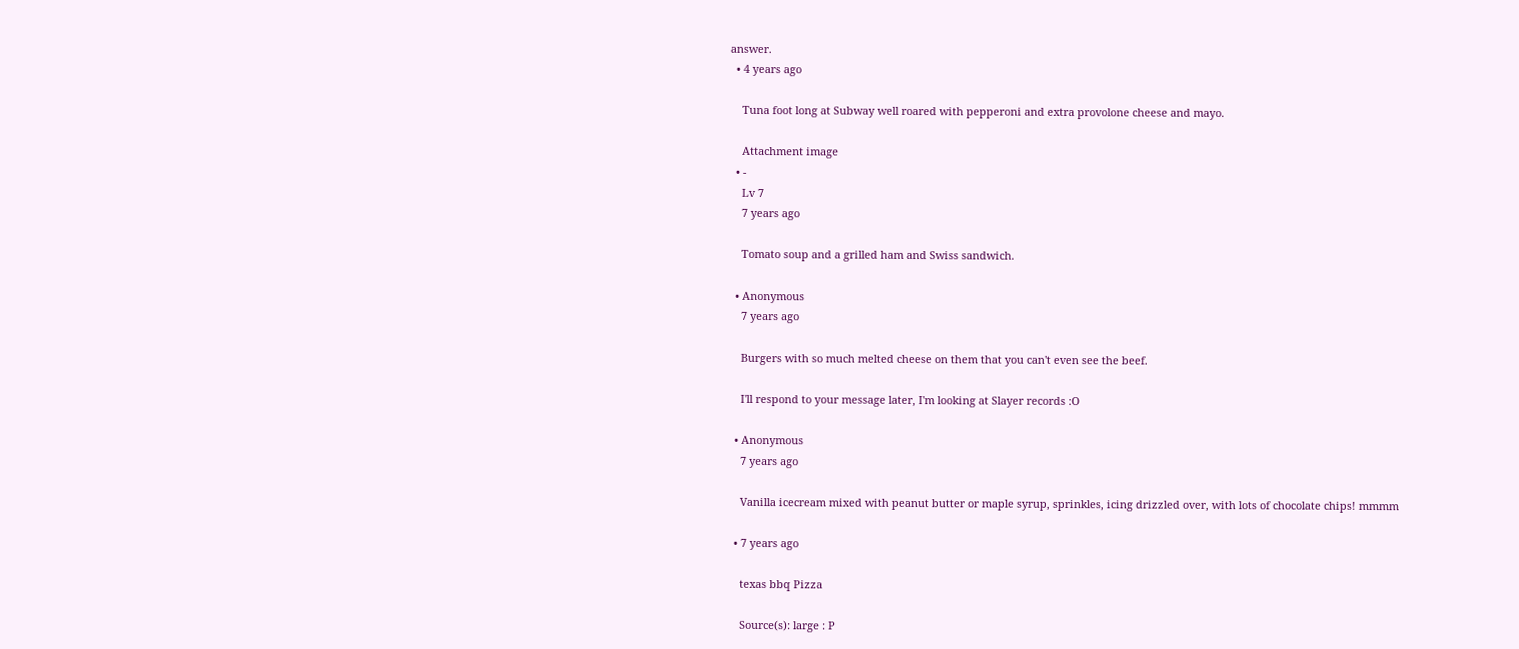answer.
  • 4 years ago

    Tuna foot long at Subway well roared with pepperoni and extra provolone cheese and mayo.

    Attachment image
  • -
    Lv 7
    7 years ago

    Tomato soup and a grilled ham and Swiss sandwich.

  • Anonymous
    7 years ago

    Burgers with so much melted cheese on them that you can't even see the beef.

    I'll respond to your message later, I'm looking at Slayer records :O

  • Anonymous
    7 years ago

    Vanilla icecream mixed with peanut butter or maple syrup, sprinkles, icing drizzled over, with lots of chocolate chips! mmmm

  • 7 years ago

    texas bbq Pizza

    Source(s): large : P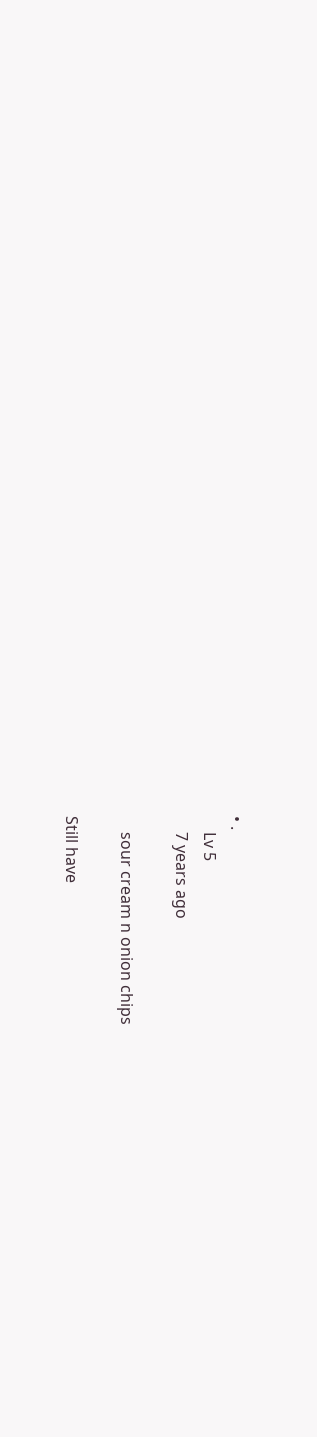• .
    Lv 5
    7 years ago

    sour cream n onion chips

Still have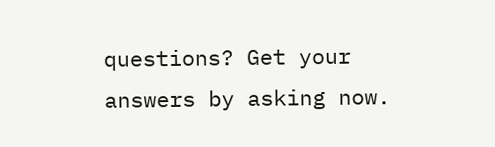questions? Get your answers by asking now.